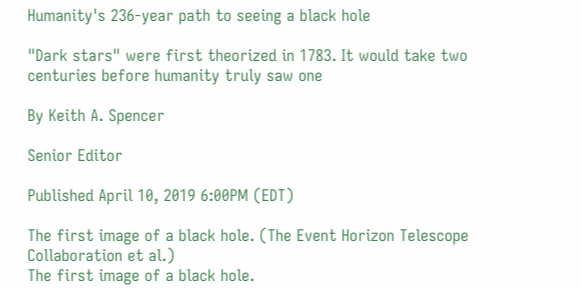Humanity's 236-year path to seeing a black hole

"Dark stars" were first theorized in 1783. It would take two centuries before humanity truly saw one

By Keith A. Spencer

Senior Editor

Published April 10, 2019 6:00PM (EDT)

The first image of a black hole. (The Event Horizon Telescope Collaboration et al.)
The first image of a black hole.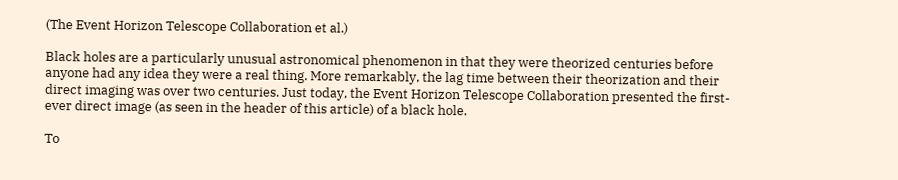(The Event Horizon Telescope Collaboration et al.)

Black holes are a particularly unusual astronomical phenomenon in that they were theorized centuries before anyone had any idea they were a real thing. More remarkably, the lag time between their theorization and their direct imaging was over two centuries. Just today, the Event Horizon Telescope Collaboration presented the first-ever direct image (as seen in the header of this article) of a black hole.

To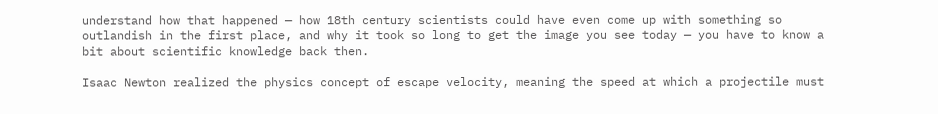understand how that happened — how 18th century scientists could have even come up with something so outlandish in the first place, and why it took so long to get the image you see today — you have to know a bit about scientific knowledge back then.

Isaac Newton realized the physics concept of escape velocity, meaning the speed at which a projectile must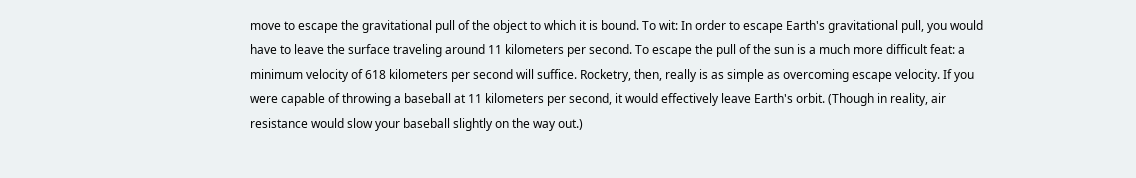move to escape the gravitational pull of the object to which it is bound. To wit: In order to escape Earth's gravitational pull, you would have to leave the surface traveling around 11 kilometers per second. To escape the pull of the sun is a much more difficult feat: a minimum velocity of 618 kilometers per second will suffice. Rocketry, then, really is as simple as overcoming escape velocity. If you were capable of throwing a baseball at 11 kilometers per second, it would effectively leave Earth's orbit. (Though in reality, air resistance would slow your baseball slightly on the way out.)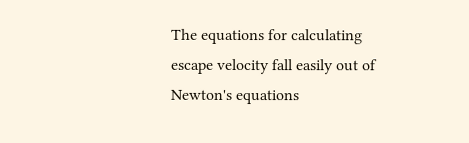The equations for calculating escape velocity fall easily out of Newton's equations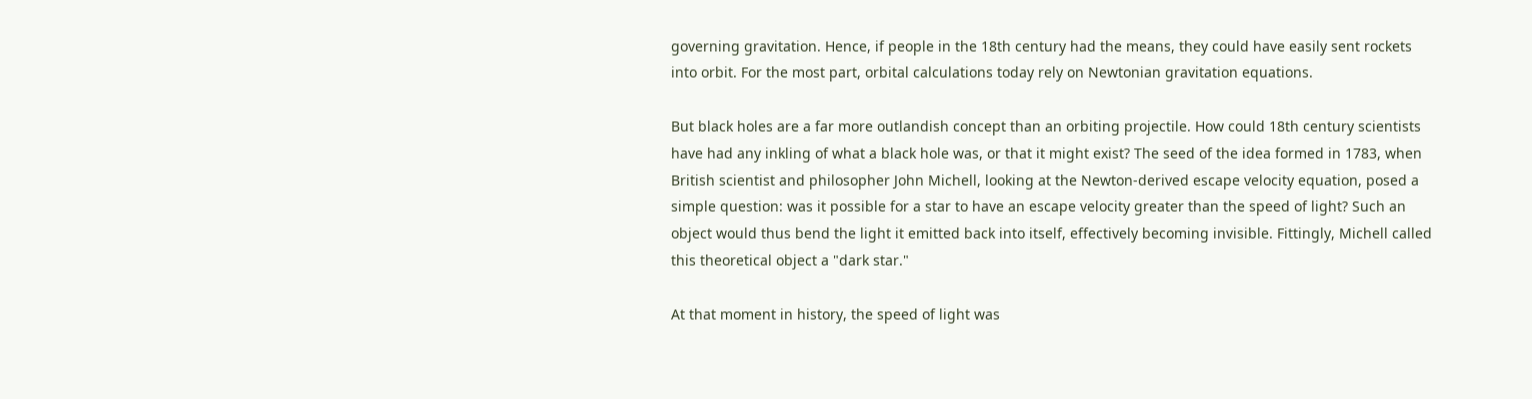governing gravitation. Hence, if people in the 18th century had the means, they could have easily sent rockets into orbit. For the most part, orbital calculations today rely on Newtonian gravitation equations.

But black holes are a far more outlandish concept than an orbiting projectile. How could 18th century scientists have had any inkling of what a black hole was, or that it might exist? The seed of the idea formed in 1783, when British scientist and philosopher John Michell, looking at the Newton-derived escape velocity equation, posed a simple question: was it possible for a star to have an escape velocity greater than the speed of light? Such an object would thus bend the light it emitted back into itself, effectively becoming invisible. Fittingly, Michell called this theoretical object a "dark star."

At that moment in history, the speed of light was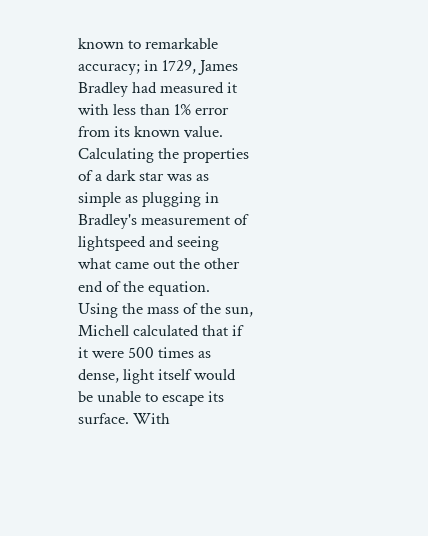known to remarkable accuracy; in 1729, James Bradley had measured it with less than 1% error from its known value. Calculating the properties of a dark star was as simple as plugging in Bradley's measurement of lightspeed and seeing what came out the other end of the equation. Using the mass of the sun, Michell calculated that if it were 500 times as dense, light itself would be unable to escape its surface. With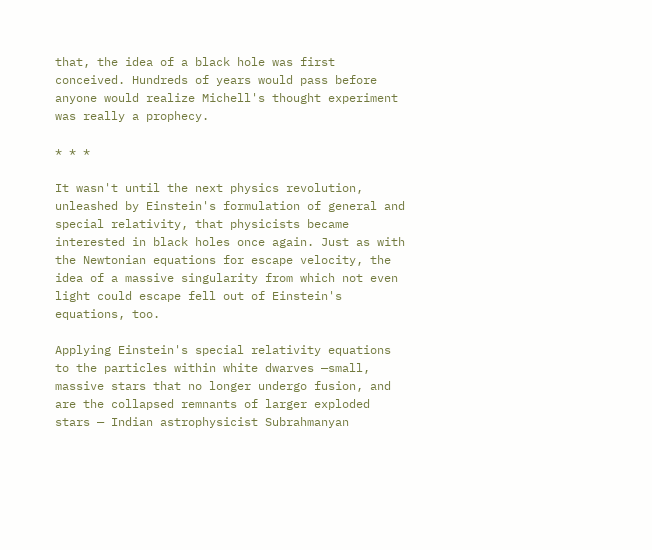that, the idea of a black hole was first conceived. Hundreds of years would pass before anyone would realize Michell's thought experiment was really a prophecy.

* * *

It wasn't until the next physics revolution, unleashed by Einstein's formulation of general and special relativity, that physicists became interested in black holes once again. Just as with the Newtonian equations for escape velocity, the idea of a massive singularity from which not even light could escape fell out of Einstein's equations, too.

Applying Einstein's special relativity equations to the particles within white dwarves —small, massive stars that no longer undergo fusion, and are the collapsed remnants of larger exploded stars — Indian astrophysicist Subrahmanyan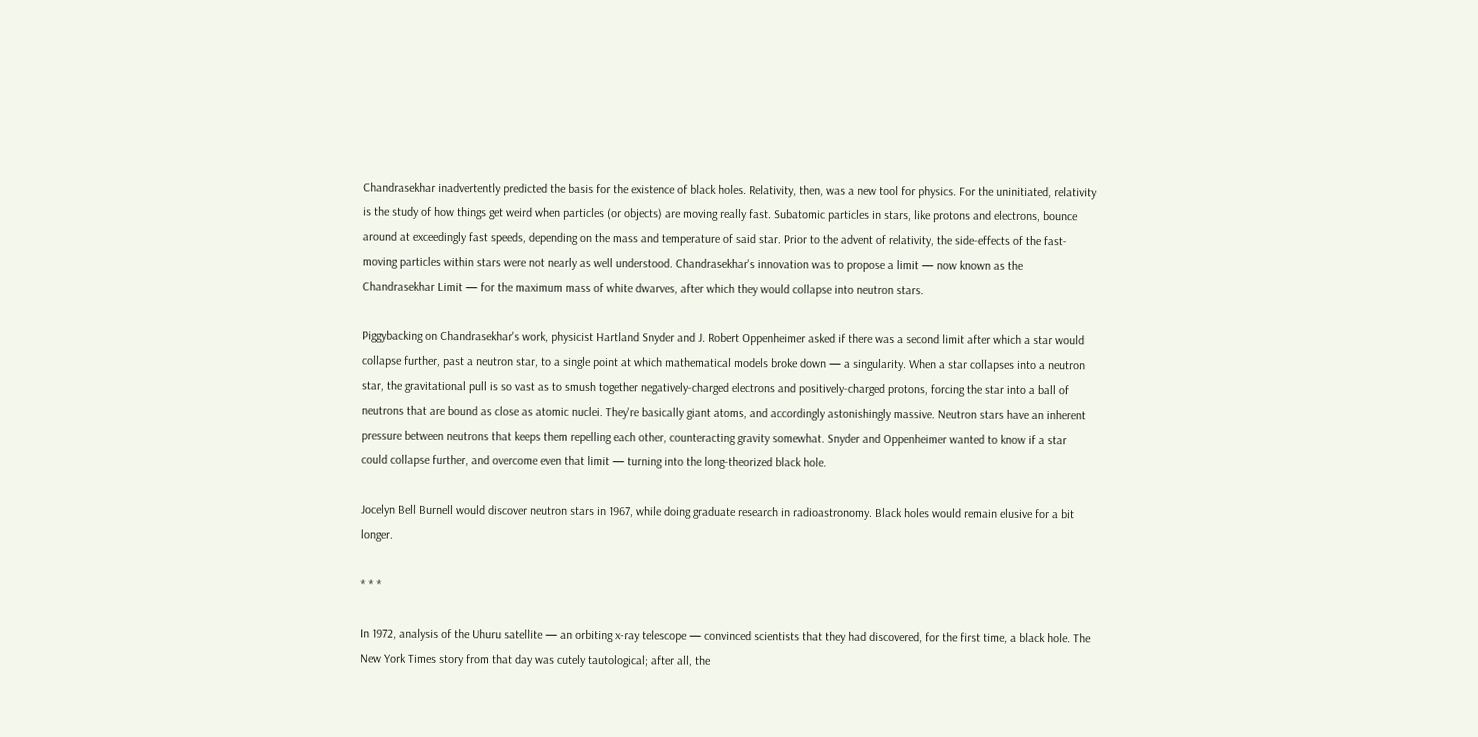Chandrasekhar inadvertently predicted the basis for the existence of black holes. Relativity, then, was a new tool for physics. For the uninitiated, relativity is the study of how things get weird when particles (or objects) are moving really fast. Subatomic particles in stars, like protons and electrons, bounce around at exceedingly fast speeds, depending on the mass and temperature of said star. Prior to the advent of relativity, the side-effects of the fast-moving particles within stars were not nearly as well understood. Chandrasekhar's innovation was to propose a limit — now known as the Chandrasekhar Limit — for the maximum mass of white dwarves, after which they would collapse into neutron stars.

Piggybacking on Chandrasekhar's work, physicist Hartland Snyder and J. Robert Oppenheimer asked if there was a second limit after which a star would collapse further, past a neutron star, to a single point at which mathematical models broke down — a singularity. When a star collapses into a neutron star, the gravitational pull is so vast as to smush together negatively-charged electrons and positively-charged protons, forcing the star into a ball of neutrons that are bound as close as atomic nuclei. They're basically giant atoms, and accordingly astonishingly massive. Neutron stars have an inherent pressure between neutrons that keeps them repelling each other, counteracting gravity somewhat. Snyder and Oppenheimer wanted to know if a star could collapse further, and overcome even that limit — turning into the long-theorized black hole.

Jocelyn Bell Burnell would discover neutron stars in 1967, while doing graduate research in radioastronomy. Black holes would remain elusive for a bit longer.

* * *

In 1972, analysis of the Uhuru satellite — an orbiting x-ray telescope — convinced scientists that they had discovered, for the first time, a black hole. The New York Times story from that day was cutely tautological; after all, the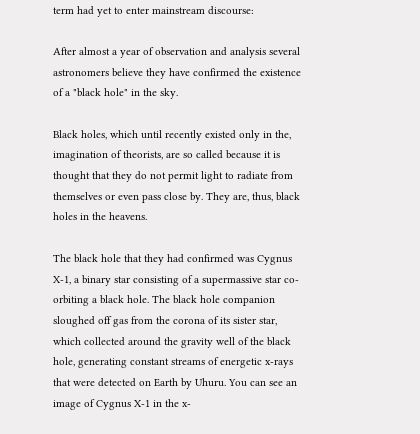term had yet to enter mainstream discourse:

After almost a year of observation and analysis several astronomers believe they have confirmed the existence of a "black hole" in the sky.

Black holes, which until recently existed only in the, imagination of theorists, are so called because it is thought that they do not permit light to radiate from themselves or even pass close by. They are, thus, black holes in the heavens.

The black hole that they had confirmed was Cygnus X-1, a binary star consisting of a supermassive star co-orbiting a black hole. The black hole companion sloughed off gas from the corona of its sister star, which collected around the gravity well of the black hole, generating constant streams of energetic x-rays that were detected on Earth by Uhuru. You can see an image of Cygnus X-1 in the x-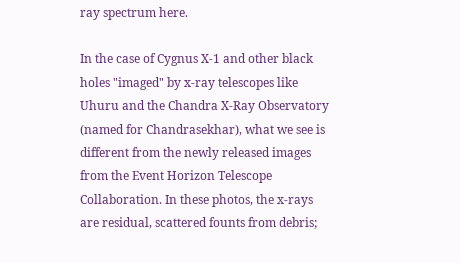ray spectrum here.

In the case of Cygnus X-1 and other black holes "imaged" by x-ray telescopes like Uhuru and the Chandra X-Ray Observatory (named for Chandrasekhar), what we see is different from the newly released images from the Event Horizon Telescope Collaboration. In these photos, the x-rays are residual, scattered founts from debris;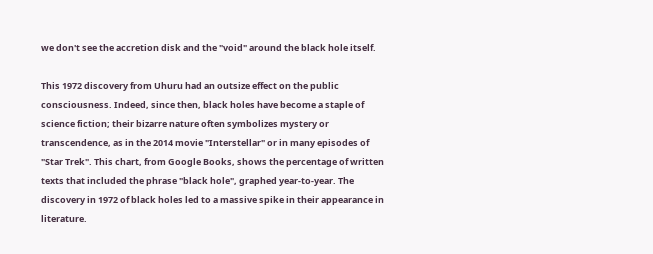we don't see the accretion disk and the "void" around the black hole itself.

This 1972 discovery from Uhuru had an outsize effect on the public consciousness. Indeed, since then, black holes have become a staple of science fiction; their bizarre nature often symbolizes mystery or transcendence, as in the 2014 movie "Interstellar" or in many episodes of "Star Trek". This chart, from Google Books, shows the percentage of written texts that included the phrase "black hole", graphed year-to-year. The discovery in 1972 of black holes led to a massive spike in their appearance in literature.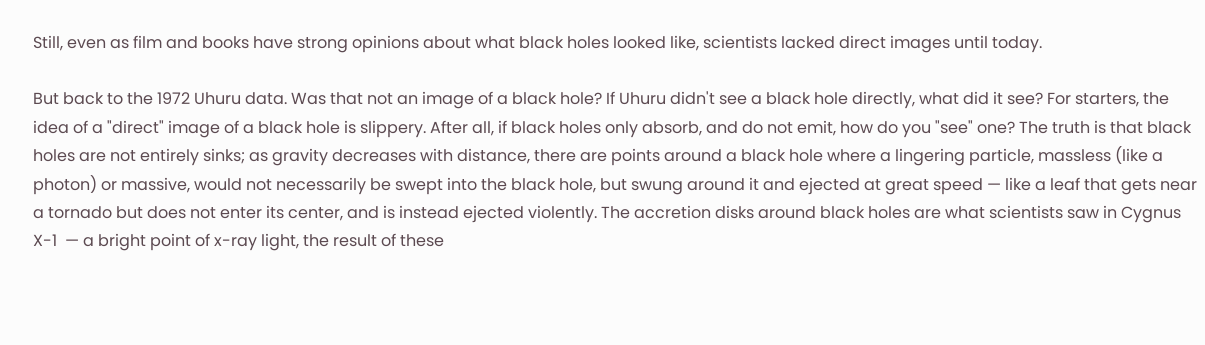Still, even as film and books have strong opinions about what black holes looked like, scientists lacked direct images until today.

But back to the 1972 Uhuru data. Was that not an image of a black hole? If Uhuru didn't see a black hole directly, what did it see? For starters, the idea of a "direct" image of a black hole is slippery. After all, if black holes only absorb, and do not emit, how do you "see" one? The truth is that black holes are not entirely sinks; as gravity decreases with distance, there are points around a black hole where a lingering particle, massless (like a photon) or massive, would not necessarily be swept into the black hole, but swung around it and ejected at great speed — like a leaf that gets near a tornado but does not enter its center, and is instead ejected violently. The accretion disks around black holes are what scientists saw in Cygnus X-1  — a bright point of x-ray light, the result of these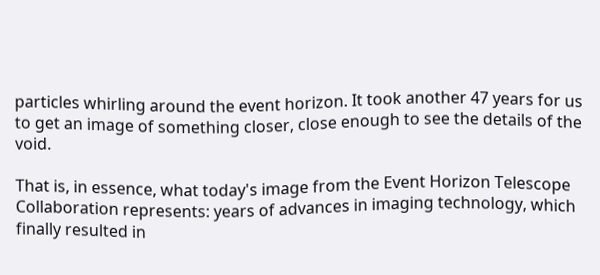particles whirling around the event horizon. It took another 47 years for us to get an image of something closer, close enough to see the details of the void.

That is, in essence, what today's image from the Event Horizon Telescope Collaboration represents: years of advances in imaging technology, which finally resulted in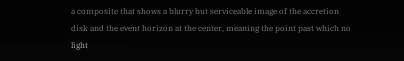a composite that shows a blurry but serviceable image of the accretion disk and the event horizon at the center, meaning the point past which no light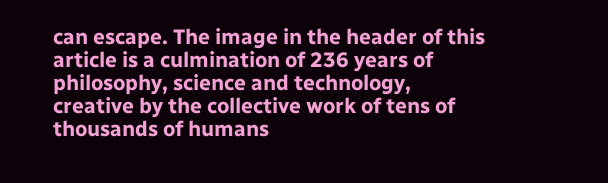can escape. The image in the header of this article is a culmination of 236 years of philosophy, science and technology, creative by the collective work of tens of thousands of humans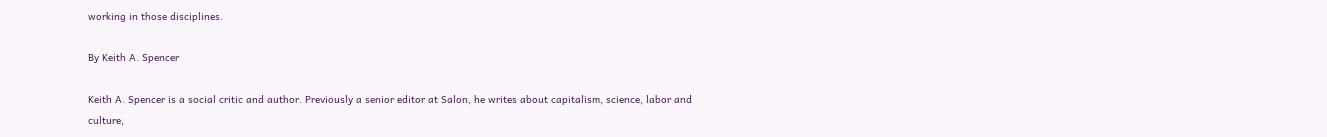working in those disciplines.

By Keith A. Spencer

Keith A. Spencer is a social critic and author. Previously a senior editor at Salon, he writes about capitalism, science, labor and culture,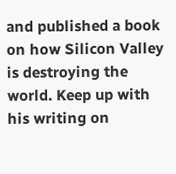and published a book on how Silicon Valley is destroying the world. Keep up with his writing on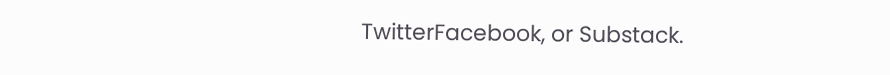TwitterFacebook, or Substack.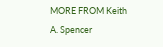MORE FROM Keith A. Spencer